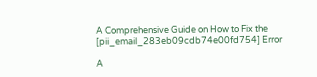A Comprehensive Guide on How to Fix the [pii_email_283eb09cdb74e00fd754] Error

A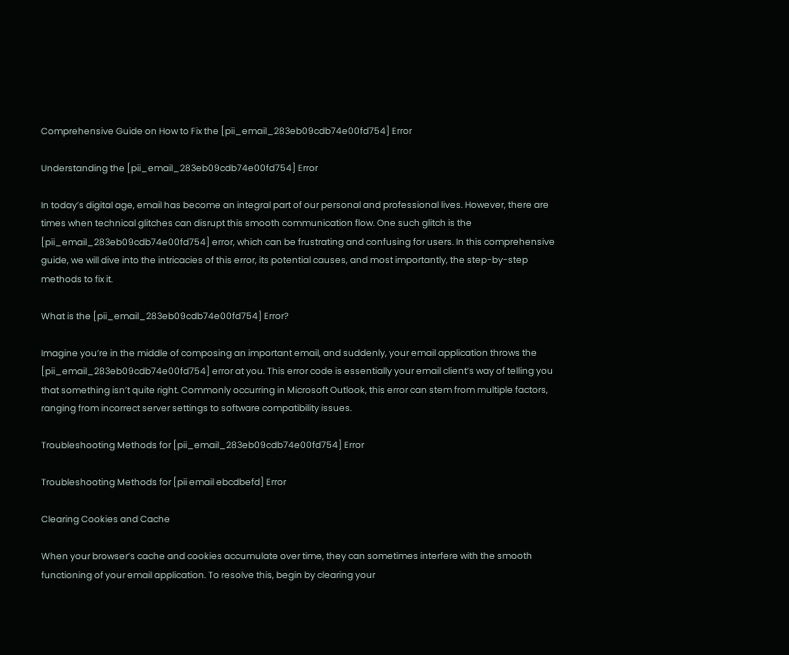Comprehensive Guide on How to Fix the [pii_email_283eb09cdb74e00fd754] Error

Understanding the [pii_email_283eb09cdb74e00fd754] Error

In today’s digital age, email has become an integral part of our personal and professional lives. However, there are times when technical glitches can disrupt this smooth communication flow. One such glitch is the [pii_email_283eb09cdb74e00fd754] error, which can be frustrating and confusing for users. In this comprehensive guide, we will dive into the intricacies of this error, its potential causes, and most importantly, the step-by-step methods to fix it.

What is the [pii_email_283eb09cdb74e00fd754] Error?

Imagine you’re in the middle of composing an important email, and suddenly, your email application throws the [pii_email_283eb09cdb74e00fd754] error at you. This error code is essentially your email client’s way of telling you that something isn’t quite right. Commonly occurring in Microsoft Outlook, this error can stem from multiple factors, ranging from incorrect server settings to software compatibility issues.

Troubleshooting Methods for [pii_email_283eb09cdb74e00fd754] Error

Troubleshooting Methods for [pii email ebcdbefd] Error

Clearing Cookies and Cache

When your browser’s cache and cookies accumulate over time, they can sometimes interfere with the smooth functioning of your email application. To resolve this, begin by clearing your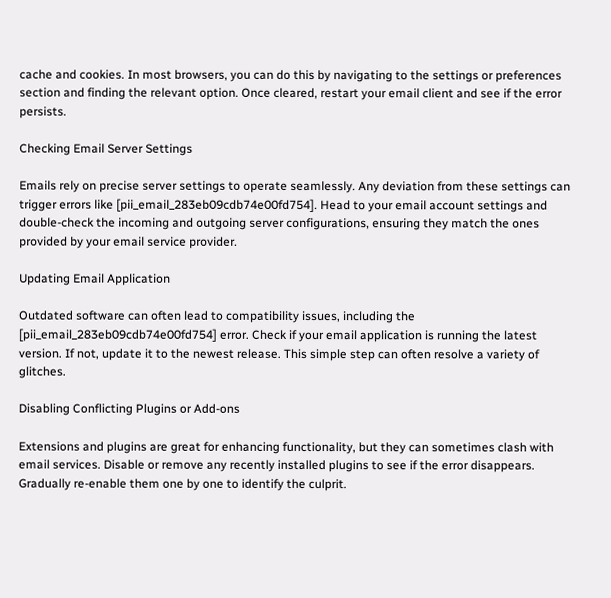cache and cookies. In most browsers, you can do this by navigating to the settings or preferences section and finding the relevant option. Once cleared, restart your email client and see if the error persists.

Checking Email Server Settings

Emails rely on precise server settings to operate seamlessly. Any deviation from these settings can trigger errors like [pii_email_283eb09cdb74e00fd754]. Head to your email account settings and double-check the incoming and outgoing server configurations, ensuring they match the ones provided by your email service provider.

Updating Email Application

Outdated software can often lead to compatibility issues, including the [pii_email_283eb09cdb74e00fd754] error. Check if your email application is running the latest version. If not, update it to the newest release. This simple step can often resolve a variety of glitches.

Disabling Conflicting Plugins or Add-ons

Extensions and plugins are great for enhancing functionality, but they can sometimes clash with email services. Disable or remove any recently installed plugins to see if the error disappears. Gradually re-enable them one by one to identify the culprit.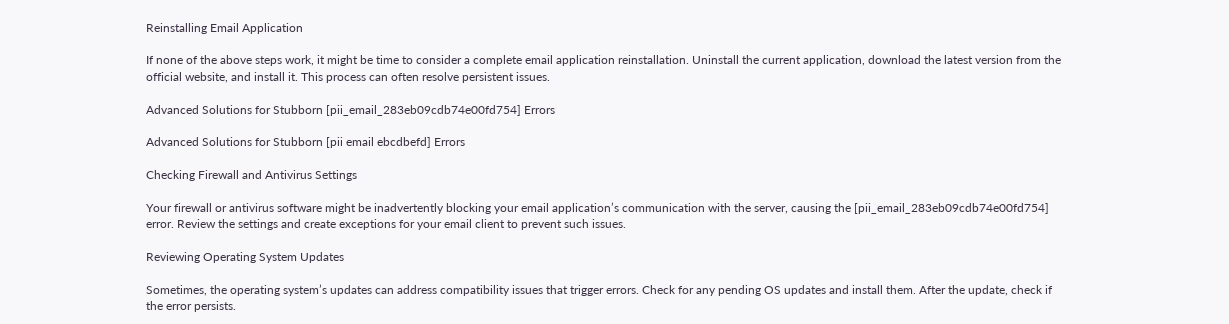Reinstalling Email Application

If none of the above steps work, it might be time to consider a complete email application reinstallation. Uninstall the current application, download the latest version from the official website, and install it. This process can often resolve persistent issues.

Advanced Solutions for Stubborn [pii_email_283eb09cdb74e00fd754] Errors

Advanced Solutions for Stubborn [pii email ebcdbefd] Errors

Checking Firewall and Antivirus Settings

Your firewall or antivirus software might be inadvertently blocking your email application’s communication with the server, causing the [pii_email_283eb09cdb74e00fd754] error. Review the settings and create exceptions for your email client to prevent such issues.

Reviewing Operating System Updates

Sometimes, the operating system’s updates can address compatibility issues that trigger errors. Check for any pending OS updates and install them. After the update, check if the error persists.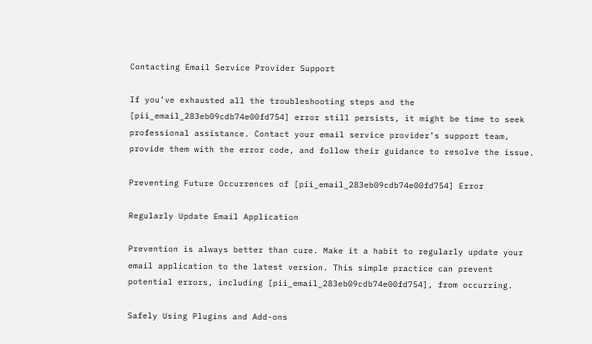Contacting Email Service Provider Support

If you’ve exhausted all the troubleshooting steps and the [pii_email_283eb09cdb74e00fd754] error still persists, it might be time to seek professional assistance. Contact your email service provider’s support team, provide them with the error code, and follow their guidance to resolve the issue.

Preventing Future Occurrences of [pii_email_283eb09cdb74e00fd754] Error

Regularly Update Email Application

Prevention is always better than cure. Make it a habit to regularly update your email application to the latest version. This simple practice can prevent potential errors, including [pii_email_283eb09cdb74e00fd754], from occurring.

Safely Using Plugins and Add-ons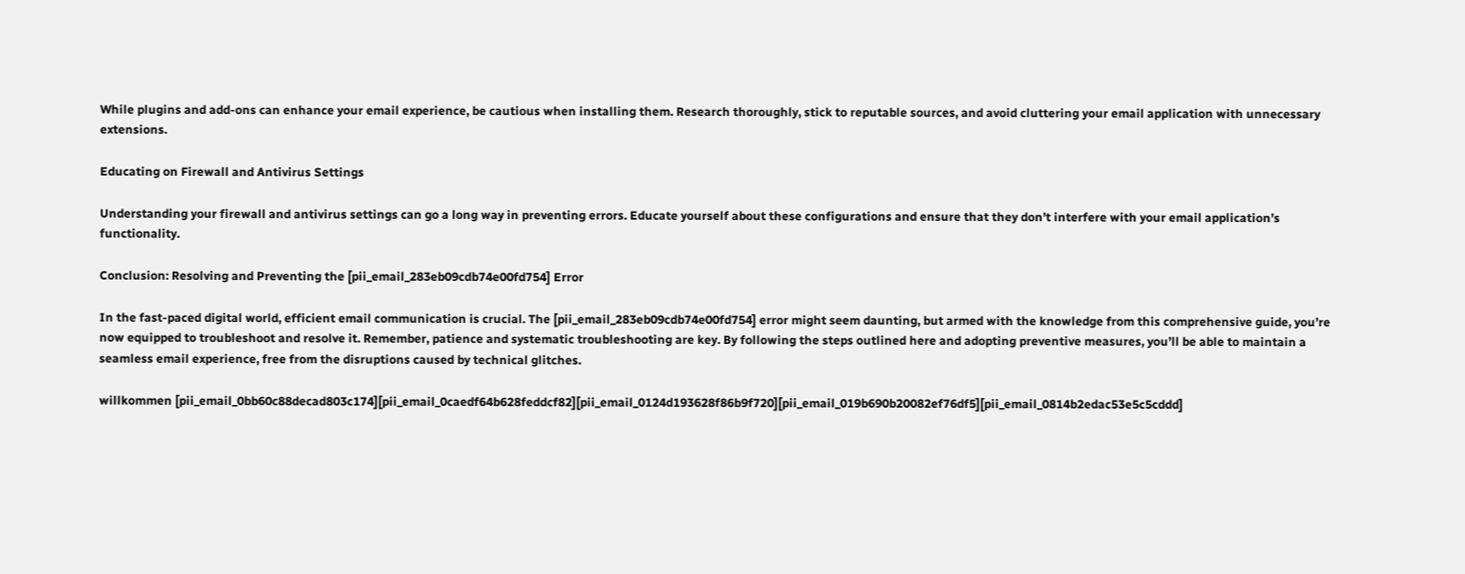While plugins and add-ons can enhance your email experience, be cautious when installing them. Research thoroughly, stick to reputable sources, and avoid cluttering your email application with unnecessary extensions.

Educating on Firewall and Antivirus Settings

Understanding your firewall and antivirus settings can go a long way in preventing errors. Educate yourself about these configurations and ensure that they don’t interfere with your email application’s functionality.

Conclusion: Resolving and Preventing the [pii_email_283eb09cdb74e00fd754] Error

In the fast-paced digital world, efficient email communication is crucial. The [pii_email_283eb09cdb74e00fd754] error might seem daunting, but armed with the knowledge from this comprehensive guide, you’re now equipped to troubleshoot and resolve it. Remember, patience and systematic troubleshooting are key. By following the steps outlined here and adopting preventive measures, you’ll be able to maintain a seamless email experience, free from the disruptions caused by technical glitches.

willkommen [pii_email_0bb60c88decad803c174][pii_email_0caedf64b628feddcf82][pii_email_0124d193628f86b9f720][pii_email_019b690b20082ef76df5][pii_email_0814b2edac53e5c5cddd]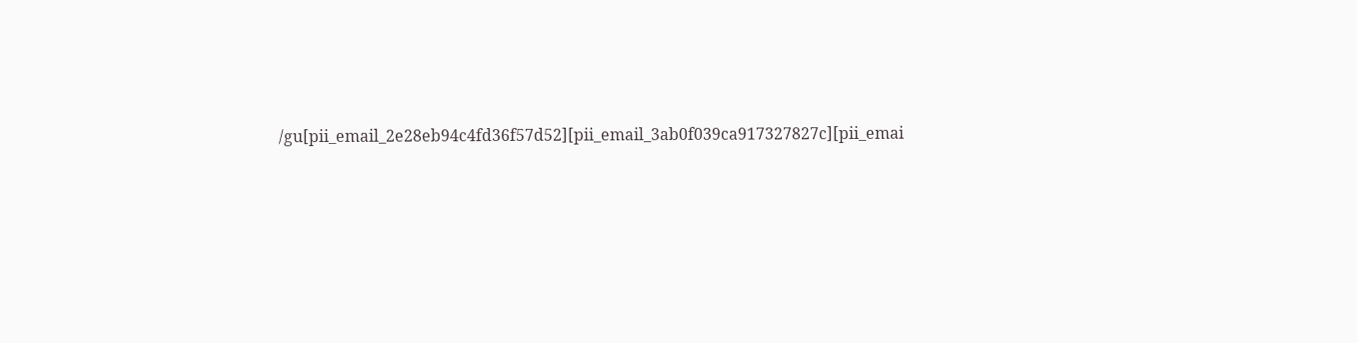/gu[pii_email_2e28eb94c4fd36f57d52][pii_email_3ab0f039ca917327827c][pii_emai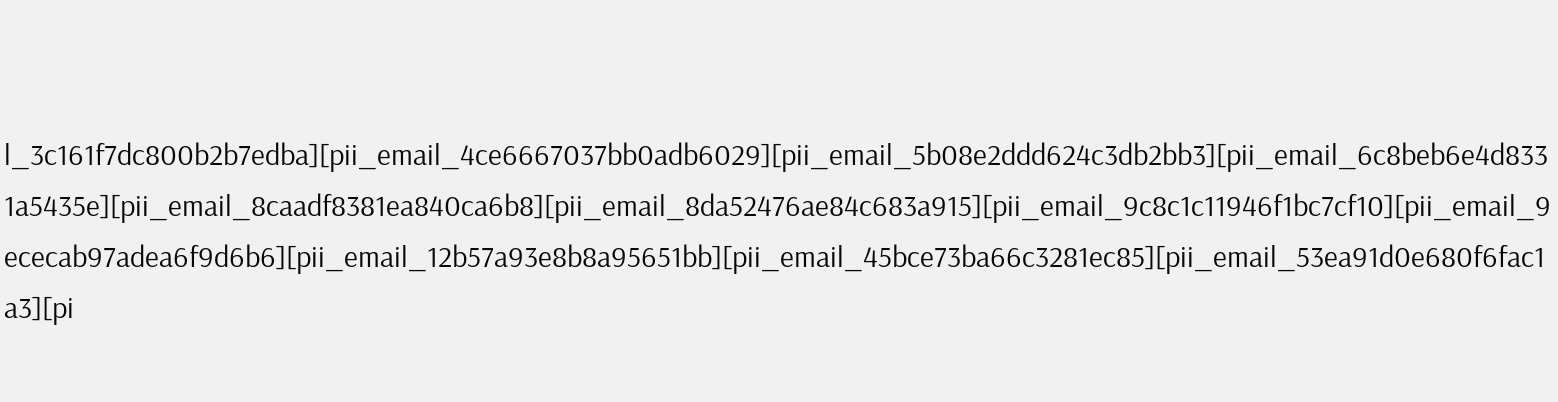l_3c161f7dc800b2b7edba][pii_email_4ce6667037bb0adb6029][pii_email_5b08e2ddd624c3db2bb3][pii_email_6c8beb6e4d8331a5435e][pii_email_8caadf8381ea840ca6b8][pii_email_8da52476ae84c683a915][pii_email_9c8c1c11946f1bc7cf10][pii_email_9ececab97adea6f9d6b6][pii_email_12b57a93e8b8a95651bb][pii_email_45bce73ba66c3281ec85][pii_email_53ea91d0e680f6fac1a3][pi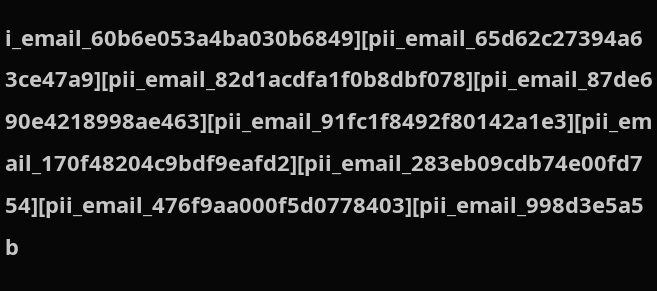i_email_60b6e053a4ba030b6849][pii_email_65d62c27394a63ce47a9][pii_email_82d1acdfa1f0b8dbf078][pii_email_87de690e4218998ae463][pii_email_91fc1f8492f80142a1e3][pii_email_170f48204c9bdf9eafd2][pii_email_283eb09cdb74e00fd754][pii_email_476f9aa000f5d0778403][pii_email_998d3e5a5b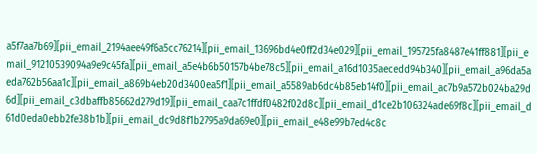a5f7aa7b69][pii_email_2194aee49f6a5cc76214][pii_email_13696bd4e0ff2d34e029][pii_email_195725fa8487e41ff881][pii_email_91210539094a9e9c45fa][pii_email_a5e4b6b50157b4be78c5][pii_email_a16d1035aecedd94b340][pii_email_a96da5aeda762b56aa1c][pii_email_a869b4eb20d3400ea5f1][pii_email_a5589ab6dc4b85eb14f0][pii_email_ac7b9a572b024ba29d6d][pii_email_c3dbaffb85662d279d19][pii_email_caa7c1ffdf0482f02d8c][pii_email_d1ce2b106324ade69f8c][pii_email_d61d0eda0ebb2fe38b1b][pii_email_dc9d8f1b2795a9da69e0][pii_email_e48e99b7ed4c8c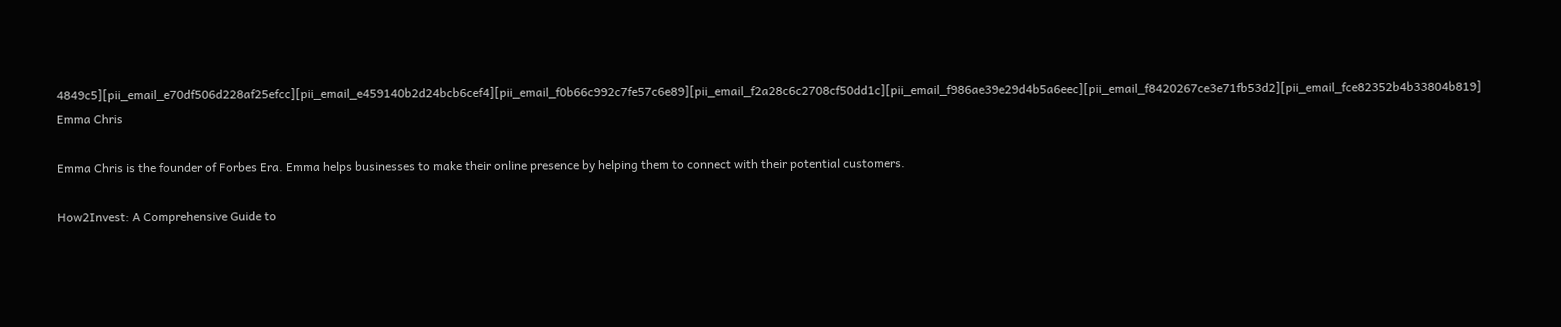4849c5][pii_email_e70df506d228af25efcc][pii_email_e459140b2d24bcb6cef4][pii_email_f0b66c992c7fe57c6e89][pii_email_f2a28c6c2708cf50dd1c][pii_email_f986ae39e29d4b5a6eec][pii_email_f8420267ce3e71fb53d2][pii_email_fce82352b4b33804b819]
Emma Chris

Emma Chris is the founder of Forbes Era. Emma helps businesses to make their online presence by helping them to connect with their potential customers.

How2Invest: A Comprehensive Guide to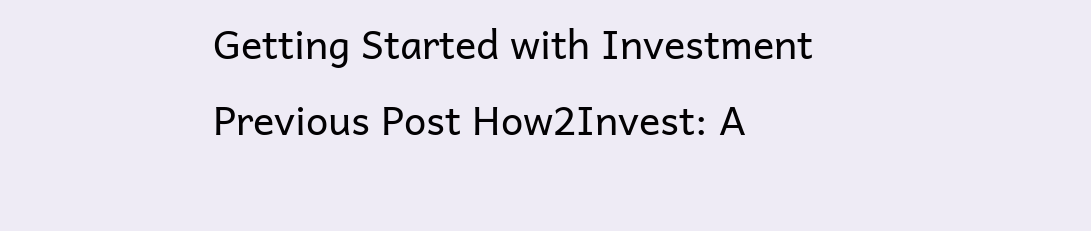Getting Started with Investment
Previous Post How2Invest: A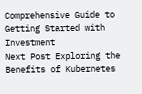Comprehensive Guide to Getting Started with Investment
Next Post Exploring the Benefits of Kubernetes